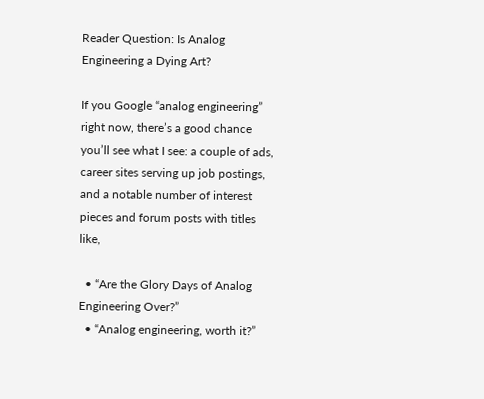Reader Question: Is Analog Engineering a Dying Art?

If you Google “analog engineering” right now, there’s a good chance you’ll see what I see: a couple of ads, career sites serving up job postings, and a notable number of interest pieces and forum posts with titles like,

  • “Are the Glory Days of Analog Engineering Over?”
  • “Analog engineering, worth it?”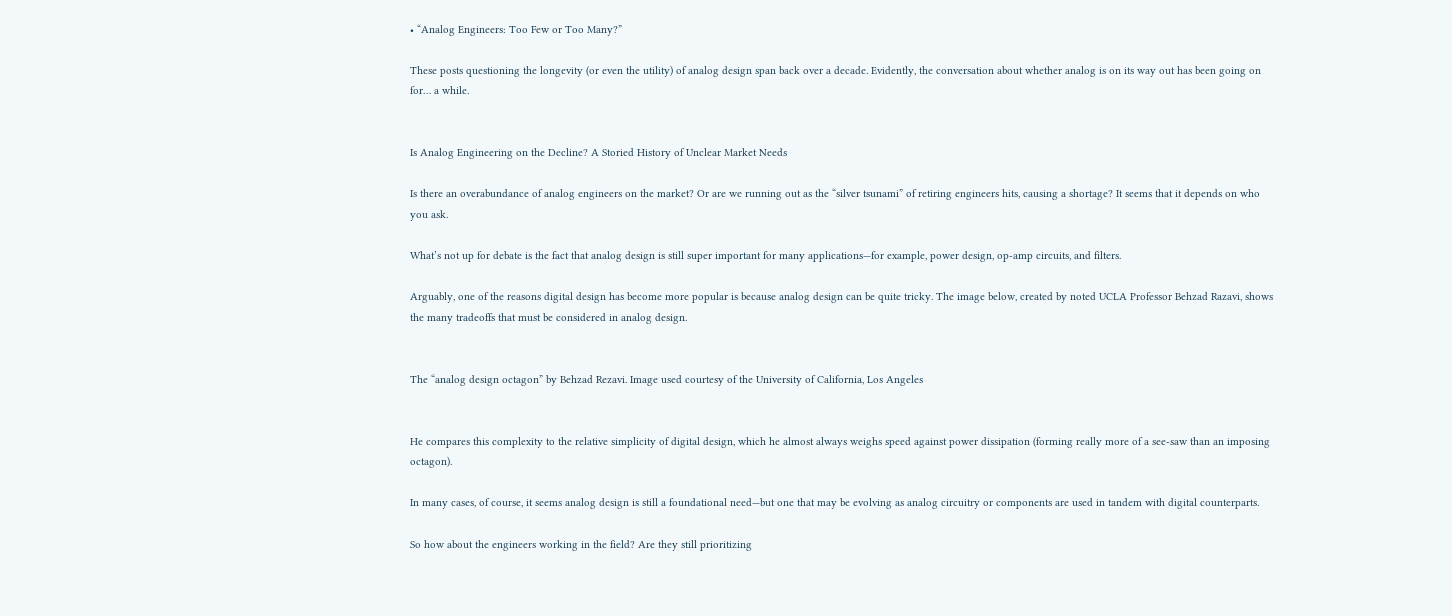• “Analog Engineers: Too Few or Too Many?”

These posts questioning the longevity (or even the utility) of analog design span back over a decade. Evidently, the conversation about whether analog is on its way out has been going on for… a while.


Is Analog Engineering on the Decline? A Storied History of Unclear Market Needs

Is there an overabundance of analog engineers on the market? Or are we running out as the “silver tsunami” of retiring engineers hits, causing a shortage? It seems that it depends on who you ask.

What’s not up for debate is the fact that analog design is still super important for many applications—for example, power design, op-amp circuits, and filters.

Arguably, one of the reasons digital design has become more popular is because analog design can be quite tricky. The image below, created by noted UCLA Professor Behzad Razavi, shows the many tradeoffs that must be considered in analog design.


The “analog design octagon” by Behzad Rezavi. Image used courtesy of the University of California, Los Angeles


He compares this complexity to the relative simplicity of digital design, which he almost always weighs speed against power dissipation (forming really more of a see-saw than an imposing octagon).

In many cases, of course, it seems analog design is still a foundational need—but one that may be evolving as analog circuitry or components are used in tandem with digital counterparts.

So how about the engineers working in the field? Are they still prioritizing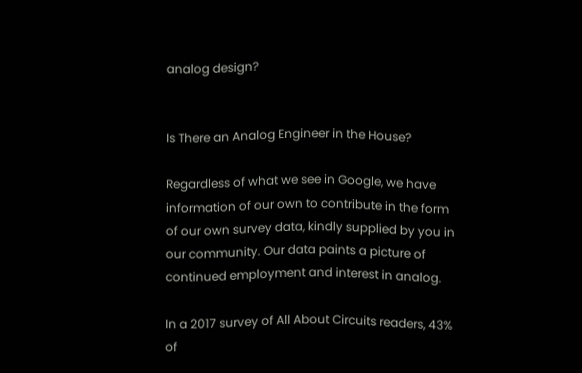analog design?


Is There an Analog Engineer in the House?

Regardless of what we see in Google, we have information of our own to contribute in the form of our own survey data, kindly supplied by you in our community. Our data paints a picture of continued employment and interest in analog.

In a 2017 survey of All About Circuits readers, 43% of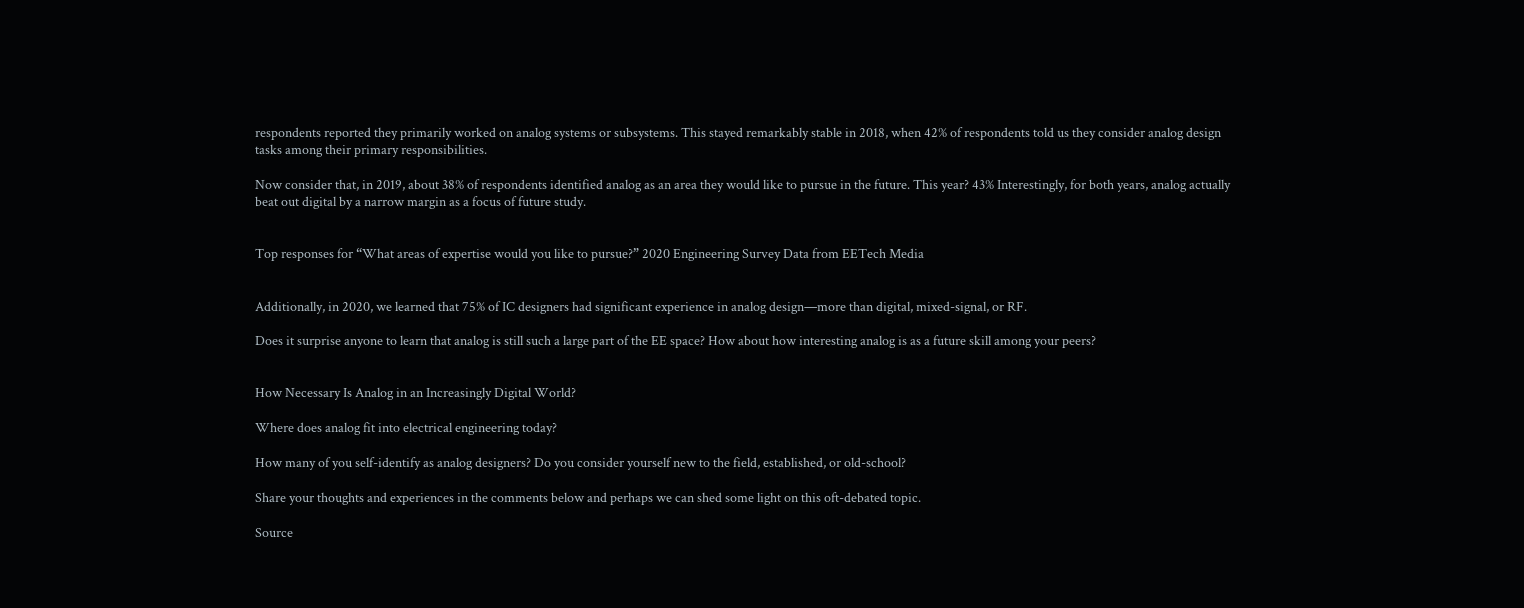respondents reported they primarily worked on analog systems or subsystems. This stayed remarkably stable in 2018, when 42% of respondents told us they consider analog design tasks among their primary responsibilities.

Now consider that, in 2019, about 38% of respondents identified analog as an area they would like to pursue in the future. This year? 43% Interestingly, for both years, analog actually beat out digital by a narrow margin as a focus of future study.


Top responses for “What areas of expertise would you like to pursue?” 2020 Engineering Survey Data from EETech Media


Additionally, in 2020, we learned that 75% of IC designers had significant experience in analog design—more than digital, mixed-signal, or RF.

Does it surprise anyone to learn that analog is still such a large part of the EE space? How about how interesting analog is as a future skill among your peers?


How Necessary Is Analog in an Increasingly Digital World?

Where does analog fit into electrical engineering today?

How many of you self-identify as analog designers? Do you consider yourself new to the field, established, or old-school?

Share your thoughts and experiences in the comments below and perhaps we can shed some light on this oft-debated topic.

Source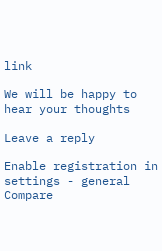link

We will be happy to hear your thoughts

Leave a reply

Enable registration in settings - general
Compare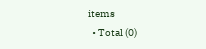items
  • Total (0)